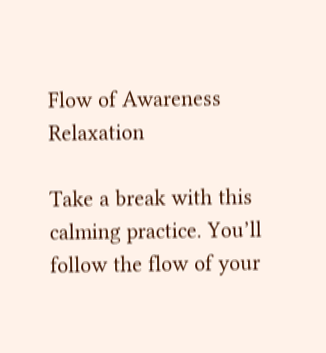Flow of Awareness Relaxation

Take a break with this calming practice. You’ll follow the flow of your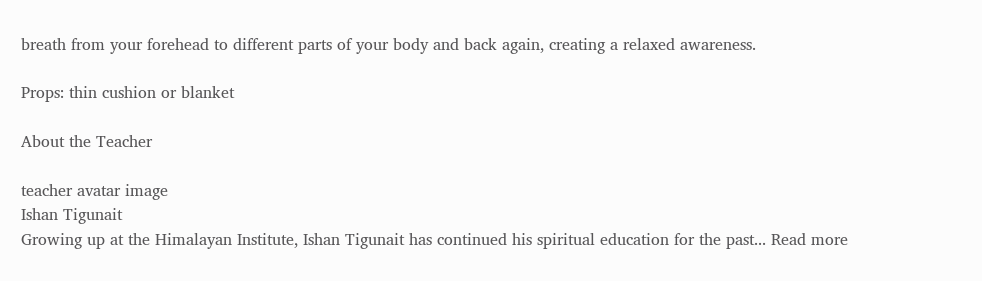breath from your forehead to different parts of your body and back again, creating a relaxed awareness.

Props: thin cushion or blanket

About the Teacher

teacher avatar image
Ishan Tigunait
Growing up at the Himalayan Institute, Ishan Tigunait has continued his spiritual education for the past... Read more